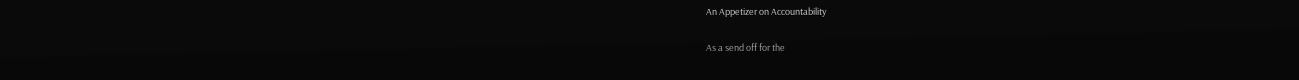An Appetizer on Accountability

As a send off for the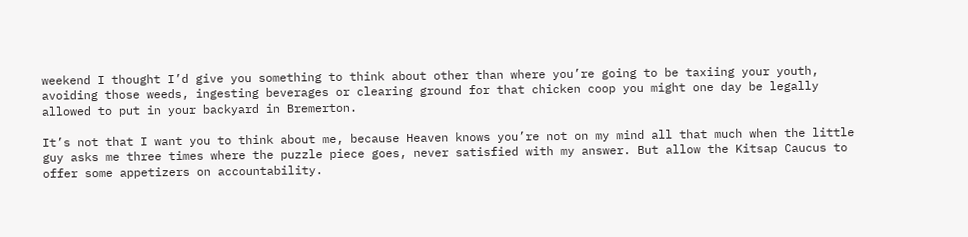weekend I thought I’d give you something to think about other than where you’re going to be taxiing your youth, avoiding those weeds, ingesting beverages or clearing ground for that chicken coop you might one day be legally allowed to put in your backyard in Bremerton.

It’s not that I want you to think about me, because Heaven knows you’re not on my mind all that much when the little guy asks me three times where the puzzle piece goes, never satisfied with my answer. But allow the Kitsap Caucus to offer some appetizers on accountability.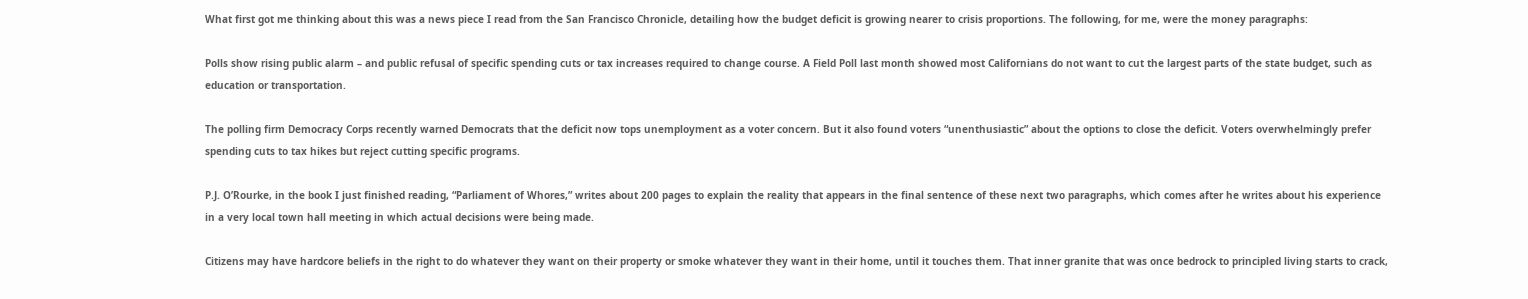What first got me thinking about this was a news piece I read from the San Francisco Chronicle, detailing how the budget deficit is growing nearer to crisis proportions. The following, for me, were the money paragraphs:

Polls show rising public alarm – and public refusal of specific spending cuts or tax increases required to change course. A Field Poll last month showed most Californians do not want to cut the largest parts of the state budget, such as education or transportation.

The polling firm Democracy Corps recently warned Democrats that the deficit now tops unemployment as a voter concern. But it also found voters “unenthusiastic” about the options to close the deficit. Voters overwhelmingly prefer spending cuts to tax hikes but reject cutting specific programs.

P.J. O’Rourke, in the book I just finished reading, “Parliament of Whores,” writes about 200 pages to explain the reality that appears in the final sentence of these next two paragraphs, which comes after he writes about his experience in a very local town hall meeting in which actual decisions were being made.

Citizens may have hardcore beliefs in the right to do whatever they want on their property or smoke whatever they want in their home, until it touches them. That inner granite that was once bedrock to principled living starts to crack,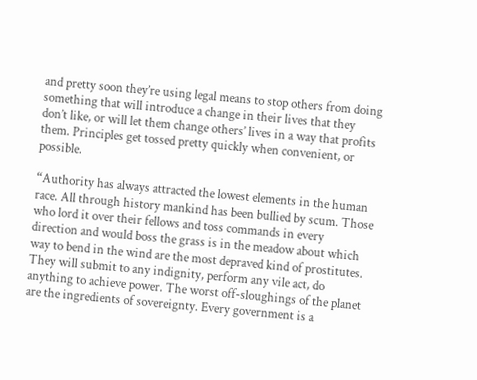and pretty soon they’re using legal means to stop others from doing something that will introduce a change in their lives that they don’t like, or will let them change others’ lives in a way that profits them. Principles get tossed pretty quickly when convenient, or possible.

“Authority has always attracted the lowest elements in the human race. All through history mankind has been bullied by scum. Those who lord it over their fellows and toss commands in every direction and would boss the grass is in the meadow about which way to bend in the wind are the most depraved kind of prostitutes. They will submit to any indignity, perform any vile act, do anything to achieve power. The worst off-sloughings of the planet are the ingredients of sovereignty. Every government is a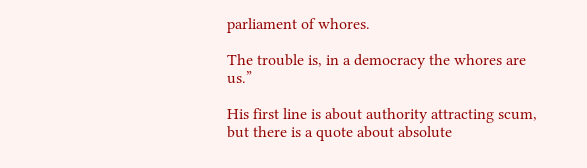parliament of whores.

The trouble is, in a democracy the whores are us.”

His first line is about authority attracting scum, but there is a quote about absolute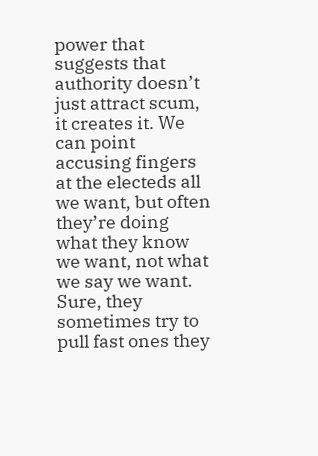power that suggests that authority doesn’t just attract scum, it creates it. We can point accusing fingers at the electeds all we want, but often they’re doing what they know we want, not what we say we want. Sure, they sometimes try to pull fast ones they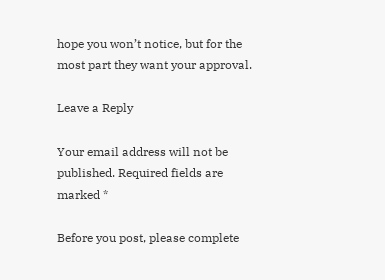hope you won’t notice, but for the most part they want your approval.

Leave a Reply

Your email address will not be published. Required fields are marked *

Before you post, please complete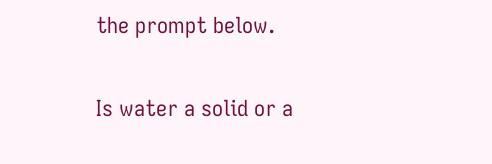the prompt below.

Is water a solid or a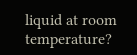liquid at room temperature?